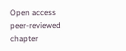Open access peer-reviewed chapter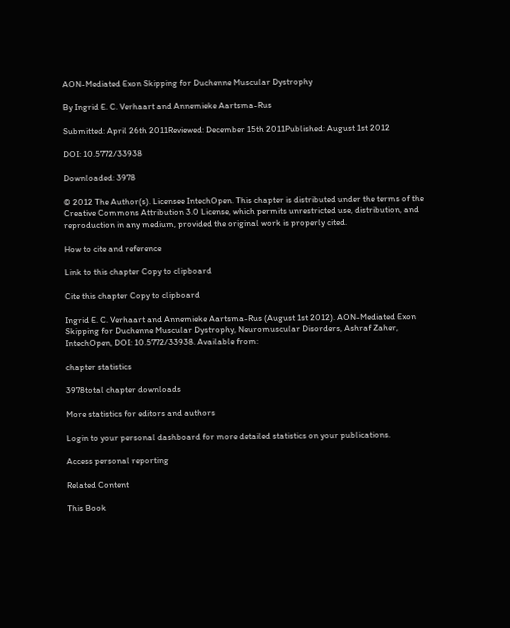AON-Mediated Exon Skipping for Duchenne Muscular Dystrophy

By Ingrid E. C. Verhaart and Annemieke Aartsma-Rus

Submitted: April 26th 2011Reviewed: December 15th 2011Published: August 1st 2012

DOI: 10.5772/33938

Downloaded: 3978

© 2012 The Author(s). Licensee IntechOpen. This chapter is distributed under the terms of the Creative Commons Attribution 3.0 License, which permits unrestricted use, distribution, and reproduction in any medium, provided the original work is properly cited.

How to cite and reference

Link to this chapter Copy to clipboard

Cite this chapter Copy to clipboard

Ingrid E. C. Verhaart and Annemieke Aartsma-Rus (August 1st 2012). AON-Mediated Exon Skipping for Duchenne Muscular Dystrophy, Neuromuscular Disorders, Ashraf Zaher, IntechOpen, DOI: 10.5772/33938. Available from:

chapter statistics

3978total chapter downloads

More statistics for editors and authors

Login to your personal dashboard for more detailed statistics on your publications.

Access personal reporting

Related Content

This Book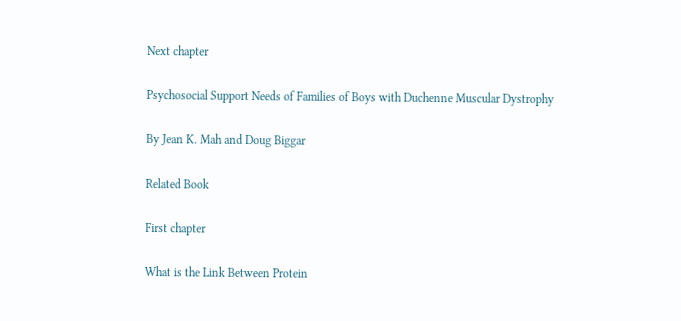Next chapter

Psychosocial Support Needs of Families of Boys with Duchenne Muscular Dystrophy

By Jean K. Mah and Doug Biggar

Related Book

First chapter

What is the Link Between Protein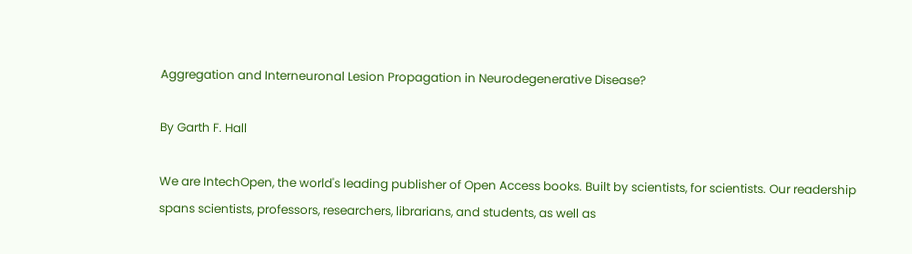Aggregation and Interneuronal Lesion Propagation in Neurodegenerative Disease?

By Garth F. Hall

We are IntechOpen, the world's leading publisher of Open Access books. Built by scientists, for scientists. Our readership spans scientists, professors, researchers, librarians, and students, as well as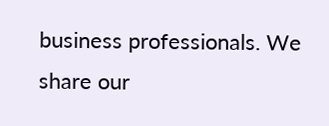business professionals. We share our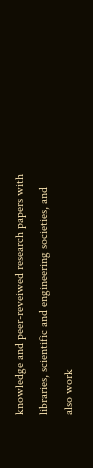knowledge and peer-reveiwed research papers with libraries, scientific and engineering societies, and also work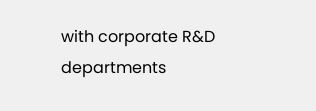with corporate R&D departments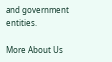and government entities.

More About Us